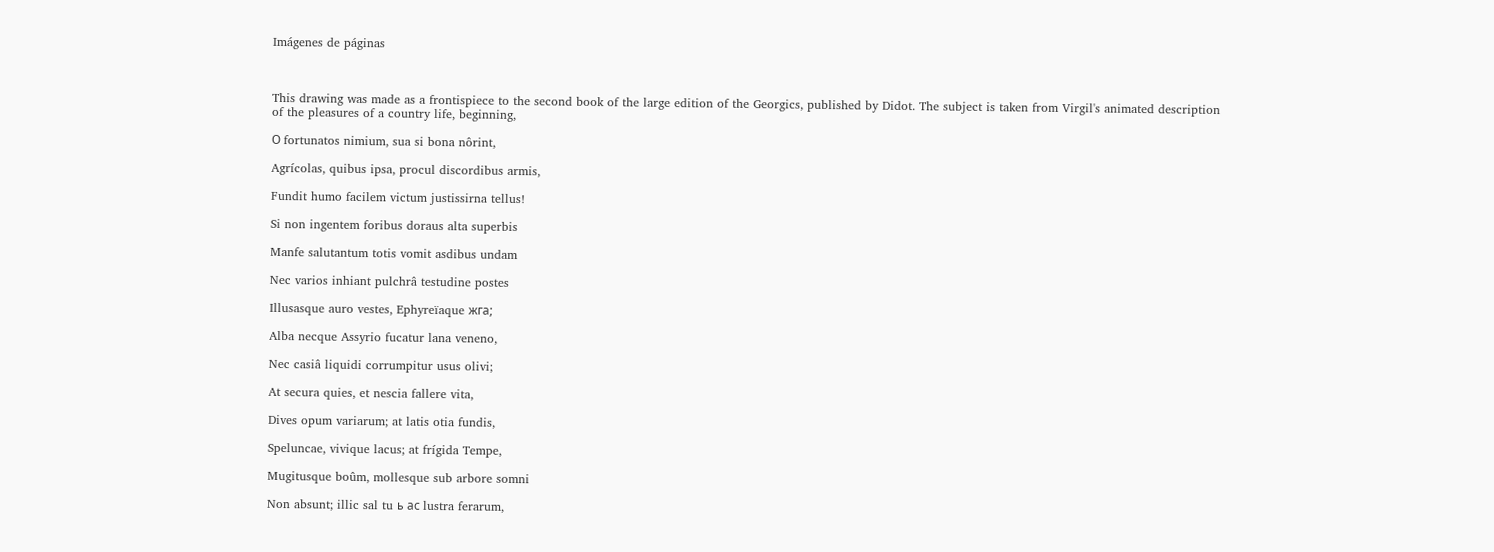Imágenes de páginas



This drawing was made as a frontispiece to the second book of the large edition of the Georgics, published by Didot. The subject is taken from Virgil's animated description of the pleasures of a country life, beginning,

О fortunatos nimium, sua si bona nôrint,

Agrícolas, quibus ipsa, procul discordibus armis,

Fundit humo facilem victum justissirna tellus!

Si non ingentem foribus doraus alta superbis

Manfe salutantum totis vomit asdibus undam

Nec varios inhiant pulchrâ testudine postes

Illusasque auro vestes, Ephyreïaque жга;

Alba necque Assyrio fucatur lana veneno,

Nec casiâ liquidi corrumpitur usus olivi;

At secura quies, et nescia fallere vita,

Dives opum variarum; at latis otia fundis,

Speluncae, vivique lacus; at frígida Tempe,

Mugitusque boûm, mollesque sub arbore somni

Non absunt; illic sal tu ь ас lustra ferarum,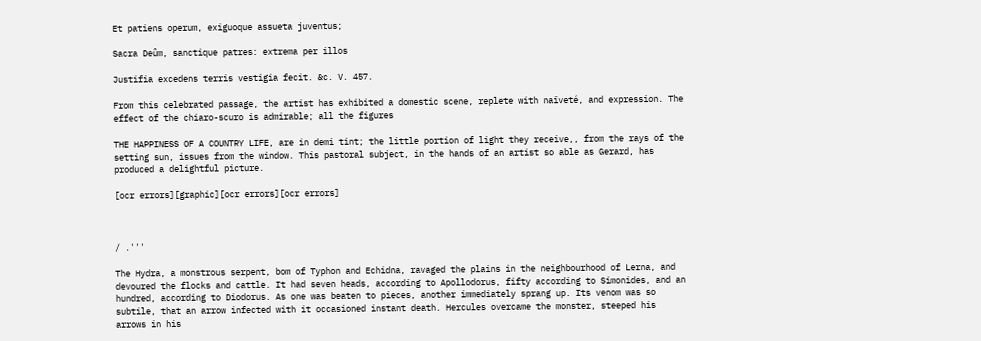Et patiens operum, exiguoque assueta juventus;

Sacra Deûm, sanctique patres: extrema per illos

Justifia excedens terris vestigia fecit. &c. V. 457.

From this celebrated passage, the artist has exhibited a domestic scene, replete with naïveté, and expression. The effect of the chiaro-scuro is admirable; all the figures

THE HAPPINESS OF A COUNTRY LIFE, are in demi tint; the little portion of light they receive,, from the rays of the setting sun, issues from the window. This pastoral subject, in the hands of an artist so able as Gerard, has produced a delightful picture.

[ocr errors][graphic][ocr errors][ocr errors]



/ .'''

The Hydra, a monstrous serpent, bom of Typhon and Echidna, ravaged the plains in the neighbourhood of Lerna, and devoured the flocks and cattle. It had seven heads, according to Apollodorus, fifty according to Simonides, and an hundred, according to Diodorus. As one was beaten to pieces, another immediately sprang up. Its venom was so subtile, that an arrow infected with it occasioned instant death. Hercules overcame the monster, steeped his arrows in his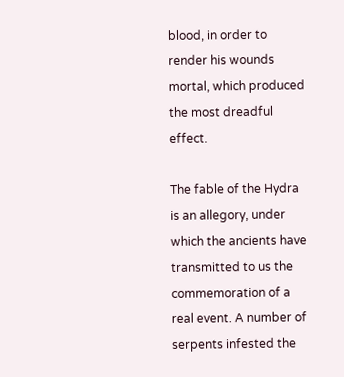blood, in order to render his wounds mortal, which produced the most dreadful effect.

The fable of the Hydra is an allegory, under which the ancients have transmitted to us the commemoration of a real event. A number of serpents infested the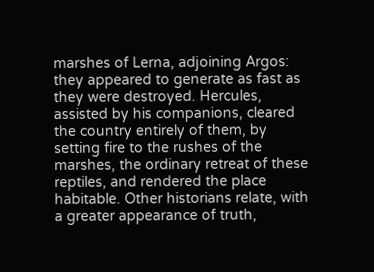marshes of Lerna, adjoining Argos: they appeared to generate as fast as they were destroyed. Hercules, assisted by his companions, cleared the country entirely of them, by setting fire to the rushes of the marshes, the ordinary retreat of these reptiles, and rendered the place habitable. Other historians relate, with a greater appearance of truth,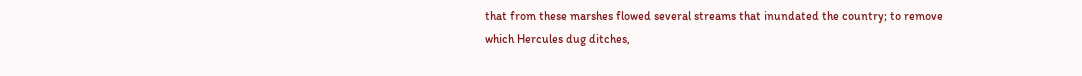that from these marshes flowed several streams that inundated the country; to remove which Hercules dug ditches,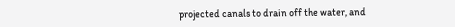projected canals to drain off the water, and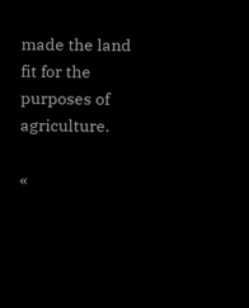made the land fit for the purposes of agriculture.

«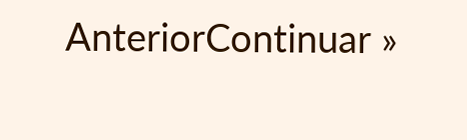AnteriorContinuar »